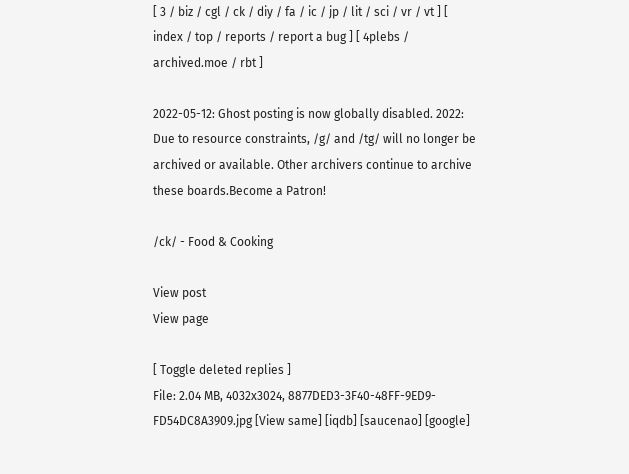[ 3 / biz / cgl / ck / diy / fa / ic / jp / lit / sci / vr / vt ] [ index / top / reports / report a bug ] [ 4plebs / archived.moe / rbt ]

2022-05-12: Ghost posting is now globally disabled. 2022: Due to resource constraints, /g/ and /tg/ will no longer be archived or available. Other archivers continue to archive these boards.Become a Patron!

/ck/ - Food & Cooking

View post
View page

[ Toggle deleted replies ]
File: 2.04 MB, 4032x3024, 8877DED3-3F40-48FF-9ED9-FD54DC8A3909.jpg [View same] [iqdb] [saucenao] [google]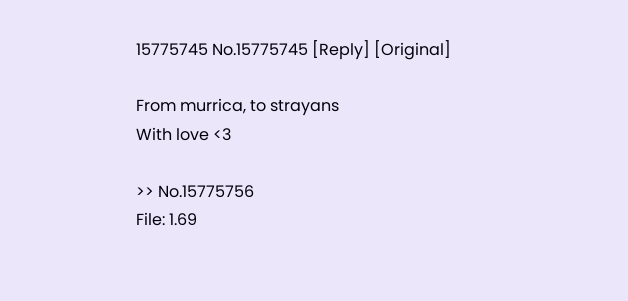15775745 No.15775745 [Reply] [Original]

From murrica, to strayans
With love <3

>> No.15775756
File: 1.69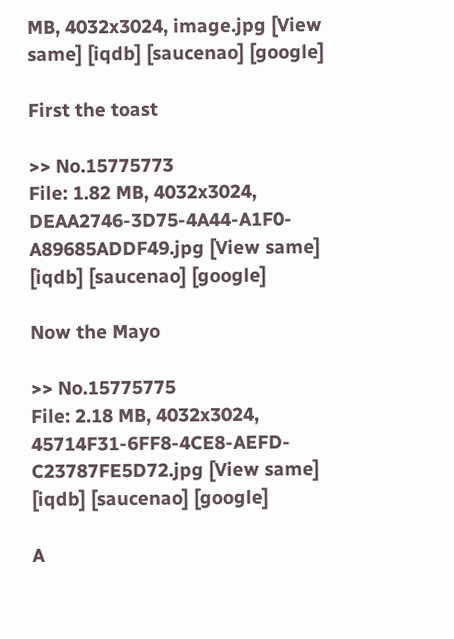MB, 4032x3024, image.jpg [View same] [iqdb] [saucenao] [google]

First the toast

>> No.15775773
File: 1.82 MB, 4032x3024, DEAA2746-3D75-4A44-A1F0-A89685ADDF49.jpg [View same] [iqdb] [saucenao] [google]

Now the Mayo

>> No.15775775
File: 2.18 MB, 4032x3024, 45714F31-6FF8-4CE8-AEFD-C23787FE5D72.jpg [View same] [iqdb] [saucenao] [google]

A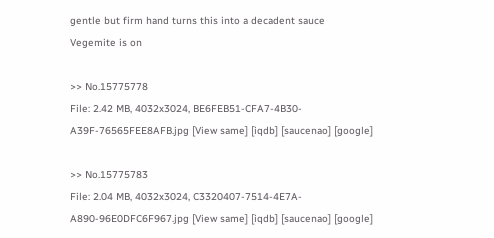gentle but firm hand turns this into a decadent sauce
Vegemite is on

>> No.15775778
File: 2.42 MB, 4032x3024, BE6FEB51-CFA7-4B30-A39F-76565FEE8AFB.jpg [View same] [iqdb] [saucenao] [google]

>> No.15775783
File: 2.04 MB, 4032x3024, C3320407-7514-4E7A-A890-96E0DFC6F967.jpg [View same] [iqdb] [saucenao] [google]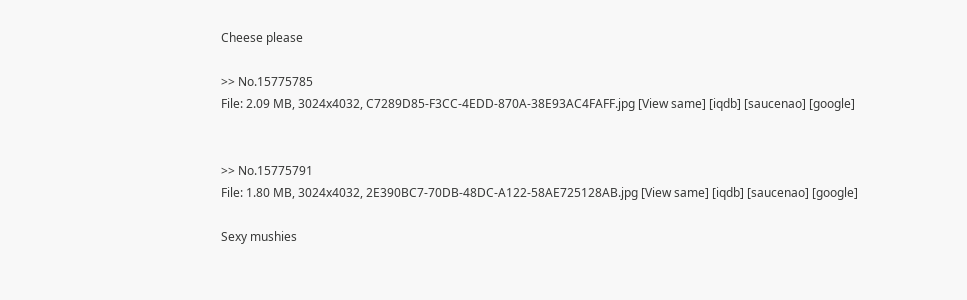Cheese please

>> No.15775785
File: 2.09 MB, 3024x4032, C7289D85-F3CC-4EDD-870A-38E93AC4FAFF.jpg [View same] [iqdb] [saucenao] [google]


>> No.15775791
File: 1.80 MB, 3024x4032, 2E390BC7-70DB-48DC-A122-58AE725128AB.jpg [View same] [iqdb] [saucenao] [google]

Sexy mushies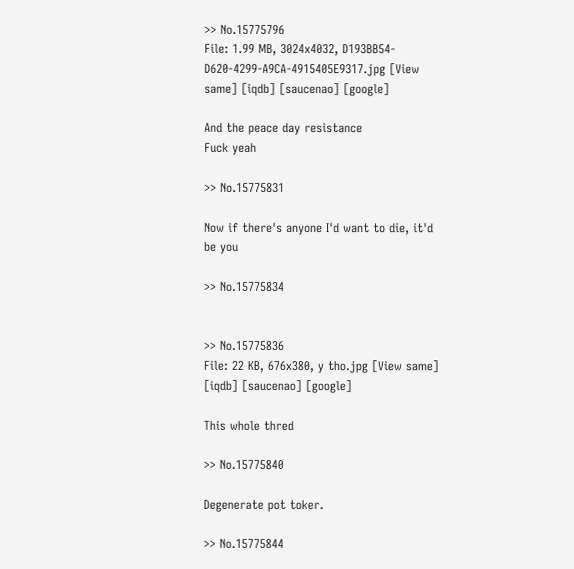>> No.15775796
File: 1.99 MB, 3024x4032, D193BB54-D620-4299-A9CA-4915405E9317.jpg [View same] [iqdb] [saucenao] [google]

And the peace day resistance
Fuck yeah

>> No.15775831

Now if there's anyone I'd want to die, it'd be you

>> No.15775834


>> No.15775836
File: 22 KB, 676x380, y tho.jpg [View same] [iqdb] [saucenao] [google]

This whole thred

>> No.15775840

Degenerate pot toker.

>> No.15775844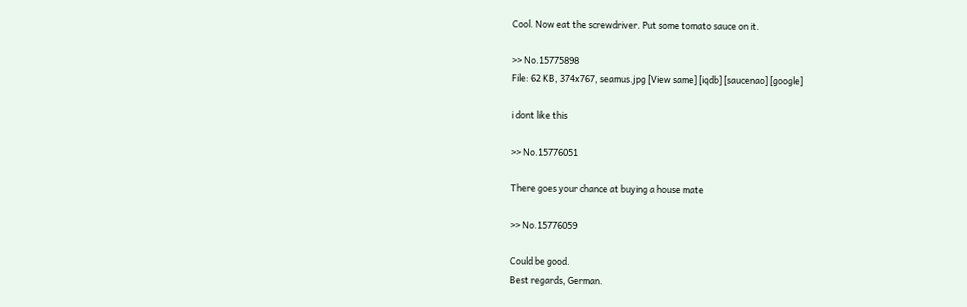Cool. Now eat the screwdriver. Put some tomato sauce on it.

>> No.15775898
File: 62 KB, 374x767, seamus.jpg [View same] [iqdb] [saucenao] [google]

i dont like this

>> No.15776051

There goes your chance at buying a house mate

>> No.15776059

Could be good.
Best regards, German.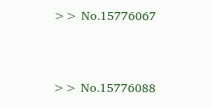>> No.15776067


>> No.15776088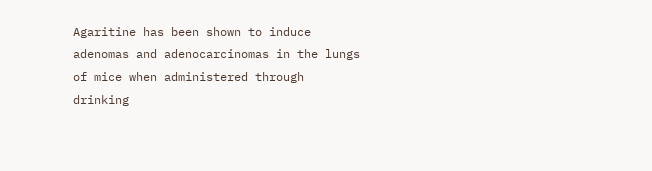Agaritine has been shown to induce adenomas and adenocarcinomas in the lungs of mice when administered through drinking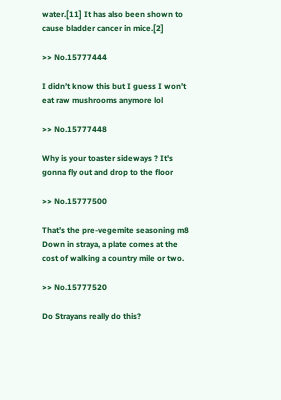water.[11] It has also been shown to cause bladder cancer in mice.[2]

>> No.15777444

I didn’t know this but I guess I won’t eat raw mushrooms anymore lol

>> No.15777448

Why is your toaster sideways ? It's gonna fly out and drop to the floor

>> No.15777500

That’s the pre-vegemite seasoning m8
Down in straya, a plate comes at the cost of walking a country mile or two.

>> No.15777520

Do Strayans really do this?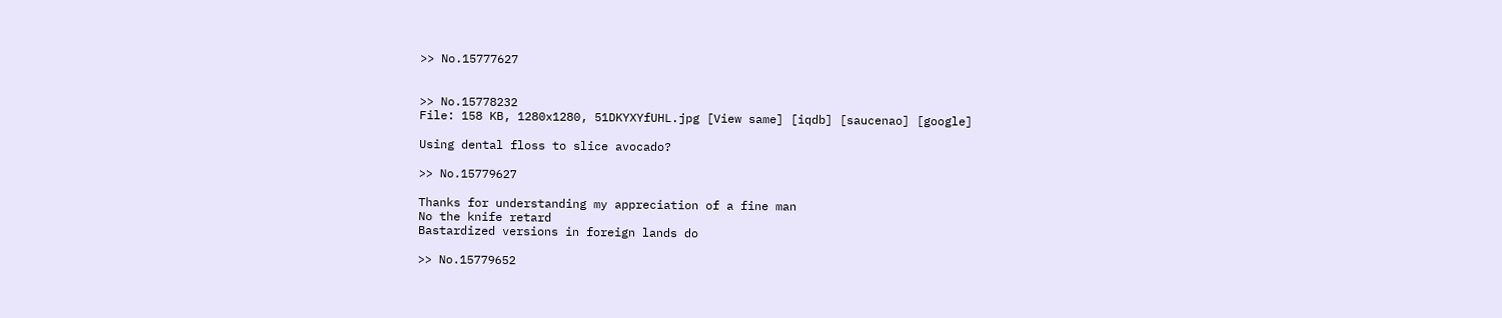>> No.15777627


>> No.15778232
File: 158 KB, 1280x1280, 51DKYXYfUHL.jpg [View same] [iqdb] [saucenao] [google]

Using dental floss to slice avocado?

>> No.15779627

Thanks for understanding my appreciation of a fine man
No the knife retard
Bastardized versions in foreign lands do

>> No.15779652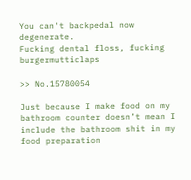You can't backpedal now degenerate.
Fucking dental floss, fucking burgermutticlaps

>> No.15780054

Just because I make food on my bathroom counter doesn’t mean I include the bathroom shit in my food preparation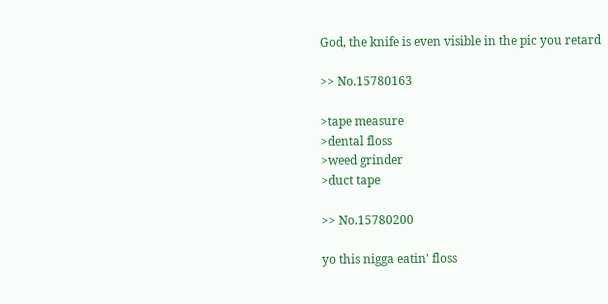God, the knife is even visible in the pic you retard

>> No.15780163

>tape measure
>dental floss
>weed grinder
>duct tape

>> No.15780200

yo this nigga eatin' floss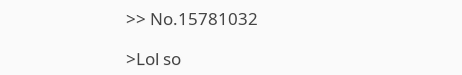>> No.15781032

>Lol so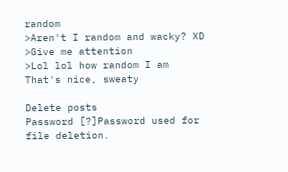random
>Aren't I random and wacky? XD
>Give me attention
>Lol lol how random I am
That's nice, sweaty

Delete posts
Password [?]Password used for file deletion.